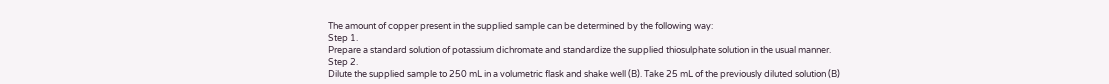The amount of copper present in the supplied sample can be determined by the following way:
Step 1.
Prepare a standard solution of potassium dichromate and standardize the supplied thiosulphate solution in the usual manner.
Step 2.
Dilute the supplied sample to 250 mL in a volumetric flask and shake well (B). Take 25 mL of the previously diluted solution (B)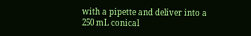with a pipette and deliver into a 250 mL conical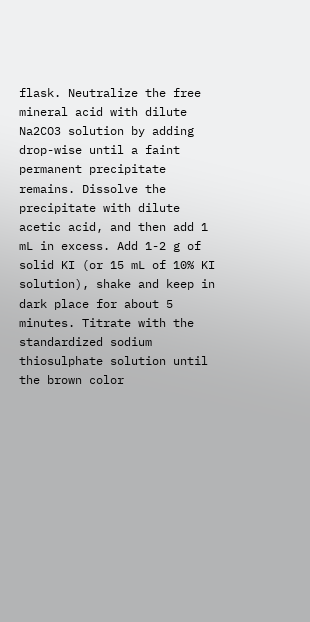flask. Neutralize the free mineral acid with dilute Na2CO3 solution by adding drop-wise until a faint permanent precipitate remains. Dissolve the precipitate with dilute acetic acid, and then add 1 mL in excess. Add 1-2 g of solid KI (or 15 mL of 10% KI solution), shake and keep in dark place for about 5 minutes. Titrate with the standardized sodium thiosulphate solution until the brown color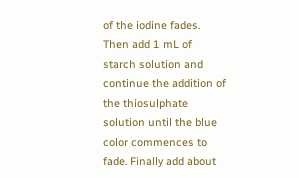of the iodine fades. Then add 1 mL of starch solution and continue the addition of the thiosulphate solution until the blue color commences to fade. Finally add about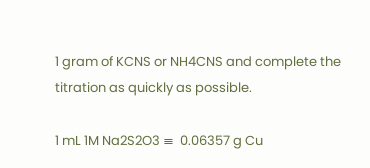1 gram of KCNS or NH4CNS and complete the titration as quickly as possible.

1 mL 1M Na2S2O3 ≡  0.06357 g Cu